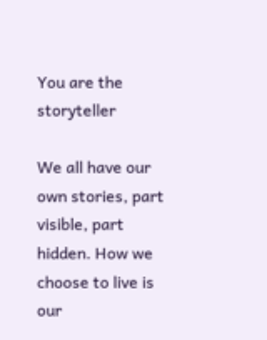You are the storyteller

We all have our own stories, part visible, part hidden. How we choose to live is our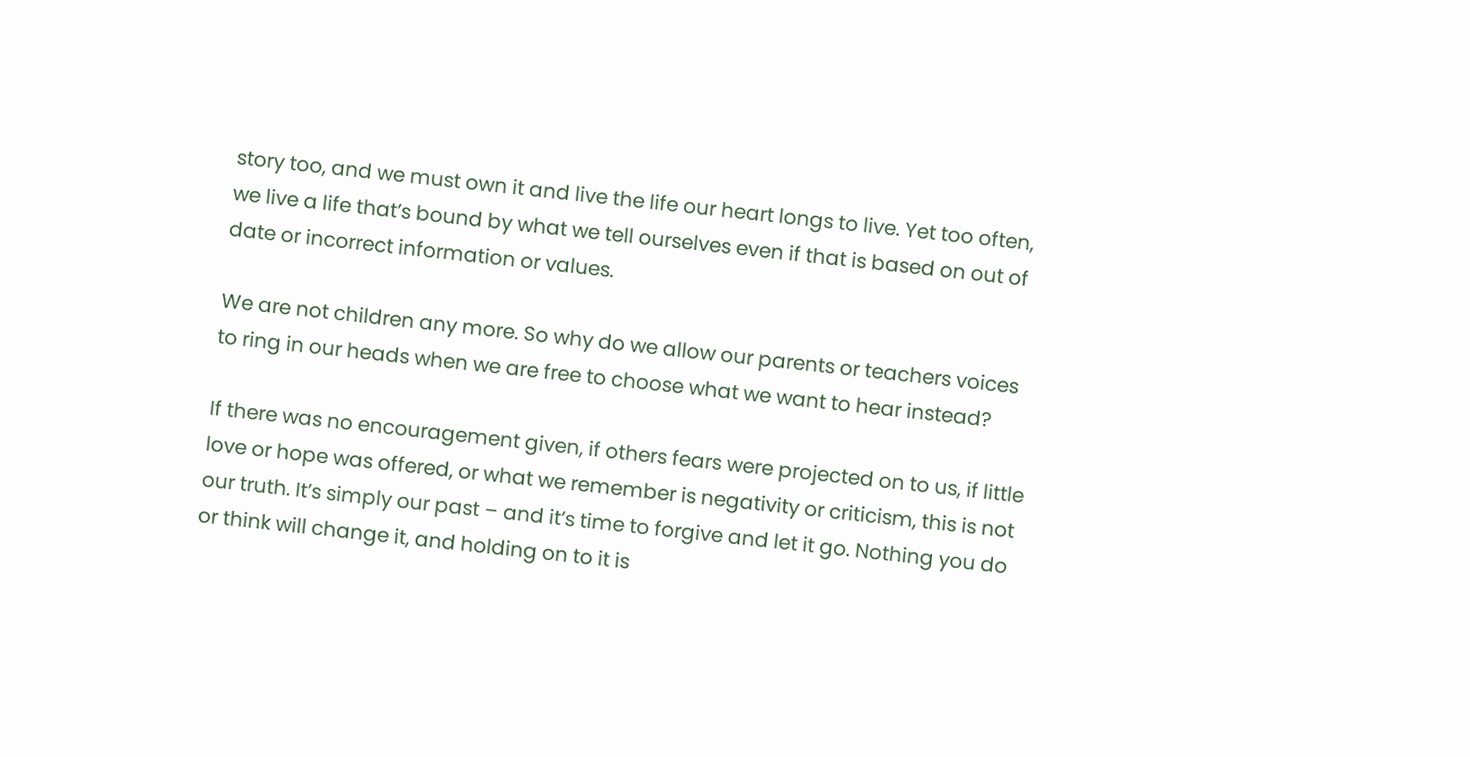story too, and we must own it and live the life our heart longs to live. Yet too often, we live a life that’s bound by what we tell ourselves even if that is based on out of date or incorrect information or values.

We are not children any more. So why do we allow our parents or teachers voices to ring in our heads when we are free to choose what we want to hear instead?

If there was no encouragement given, if others fears were projected on to us, if little love or hope was offered, or what we remember is negativity or criticism, this is not our truth. It’s simply our past – and it’s time to forgive and let it go. Nothing you do or think will change it, and holding on to it is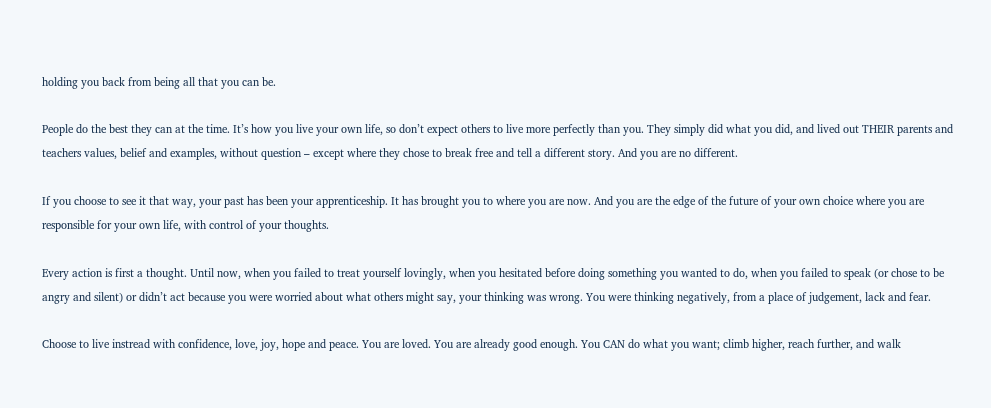holding you back from being all that you can be.

People do the best they can at the time. It’s how you live your own life, so don’t expect others to live more perfectly than you. They simply did what you did, and lived out THEIR parents and teachers values, belief and examples, without question – except where they chose to break free and tell a different story. And you are no different.

If you choose to see it that way, your past has been your apprenticeship. It has brought you to where you are now. And you are the edge of the future of your own choice where you are responsible for your own life, with control of your thoughts.

Every action is first a thought. Until now, when you failed to treat yourself lovingly, when you hesitated before doing something you wanted to do, when you failed to speak (or chose to be angry and silent) or didn’t act because you were worried about what others might say, your thinking was wrong. You were thinking negatively, from a place of judgement, lack and fear.

Choose to live instread with confidence, love, joy, hope and peace. You are loved. You are already good enough. You CAN do what you want; climb higher, reach further, and walk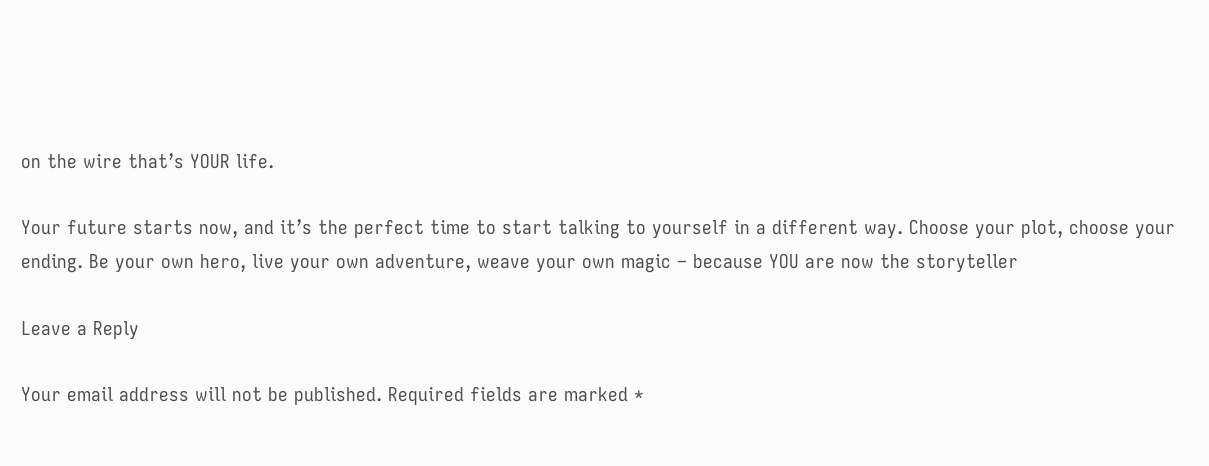on the wire that’s YOUR life.

Your future starts now, and it’s the perfect time to start talking to yourself in a different way. Choose your plot, choose your ending. Be your own hero, live your own adventure, weave your own magic – because YOU are now the storyteller

Leave a Reply

Your email address will not be published. Required fields are marked *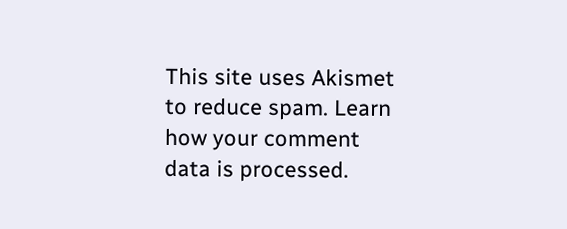This site uses Akismet to reduce spam. Learn how your comment data is processed.